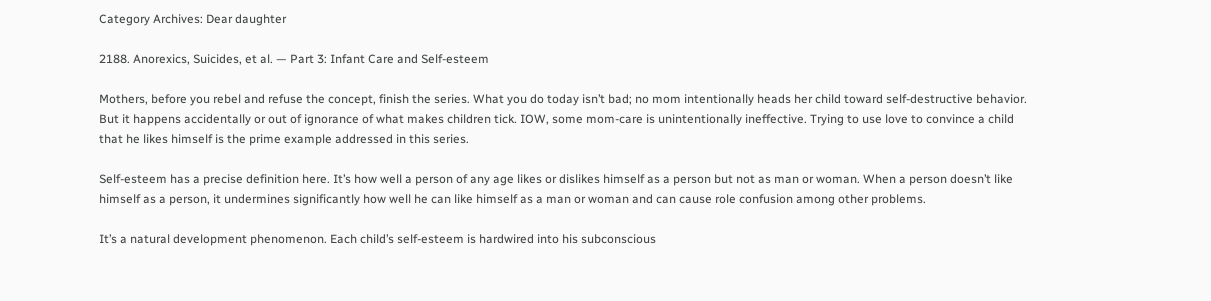Category Archives: Dear daughter

2188. Anorexics, Suicides, et al. — Part 3: Infant Care and Self-esteem

Mothers, before you rebel and refuse the concept, finish the series. What you do today isn’t bad; no mom intentionally heads her child toward self-destructive behavior. But it happens accidentally or out of ignorance of what makes children tick. IOW, some mom-care is unintentionally ineffective. Trying to use love to convince a child that he likes himself is the prime example addressed in this series.

Self-esteem has a precise definition here. It’s how well a person of any age likes or dislikes himself as a person but not as man or woman. When a person doesn’t like himself as a person, it undermines significantly how well he can like himself as a man or woman and can cause role confusion among other problems.

It’s a natural development phenomenon. Each child’s self-esteem is hardwired into his subconscious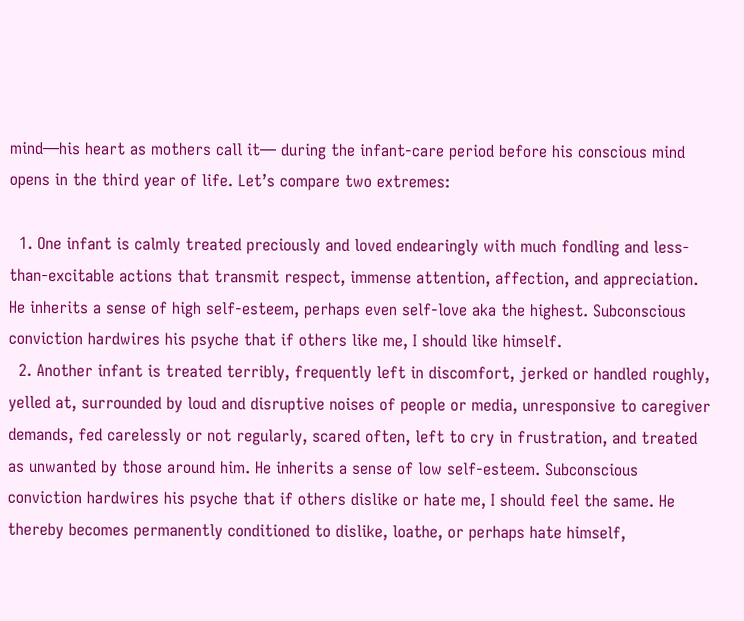mind—his heart as mothers call it— during the infant-care period before his conscious mind opens in the third year of life. Let’s compare two extremes:

  1. One infant is calmly treated preciously and loved endearingly with much fondling and less-than-excitable actions that transmit respect, immense attention, affection, and appreciation. He inherits a sense of high self-esteem, perhaps even self-love aka the highest. Subconscious conviction hardwires his psyche that if others like me, I should like himself.
  2. Another infant is treated terribly, frequently left in discomfort, jerked or handled roughly, yelled at, surrounded by loud and disruptive noises of people or media, unresponsive to caregiver demands, fed carelessly or not regularly, scared often, left to cry in frustration, and treated as unwanted by those around him. He inherits a sense of low self-esteem. Subconscious conviction hardwires his psyche that if others dislike or hate me, I should feel the same. He thereby becomes permanently conditioned to dislike, loathe, or perhaps hate himself,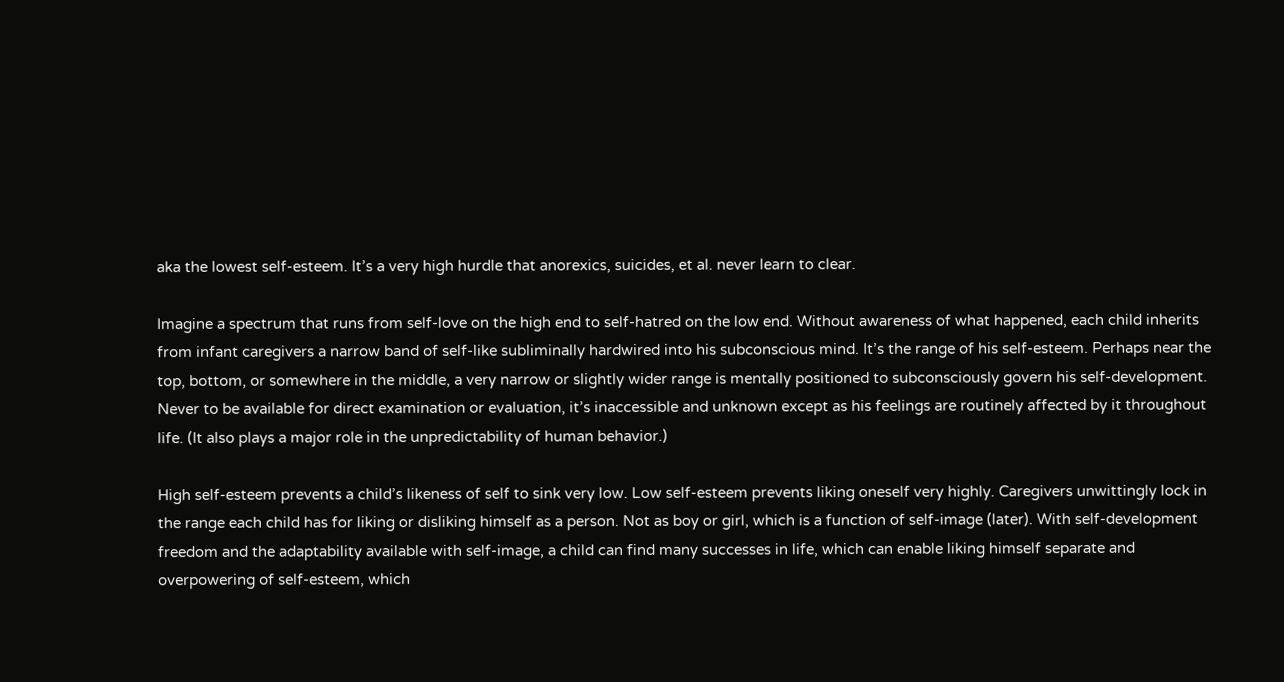aka the lowest self-esteem. It’s a very high hurdle that anorexics, suicides, et al. never learn to clear.

Imagine a spectrum that runs from self-love on the high end to self-hatred on the low end. Without awareness of what happened, each child inherits from infant caregivers a narrow band of self-like subliminally hardwired into his subconscious mind. It’s the range of his self-esteem. Perhaps near the top, bottom, or somewhere in the middle, a very narrow or slightly wider range is mentally positioned to subconsciously govern his self-development. Never to be available for direct examination or evaluation, it’s inaccessible and unknown except as his feelings are routinely affected by it throughout life. (It also plays a major role in the unpredictability of human behavior.)

High self-esteem prevents a child’s likeness of self to sink very low. Low self-esteem prevents liking oneself very highly. Caregivers unwittingly lock in the range each child has for liking or disliking himself as a person. Not as boy or girl, which is a function of self-image (later). With self-development freedom and the adaptability available with self-image, a child can find many successes in life, which can enable liking himself separate and overpowering of self-esteem, which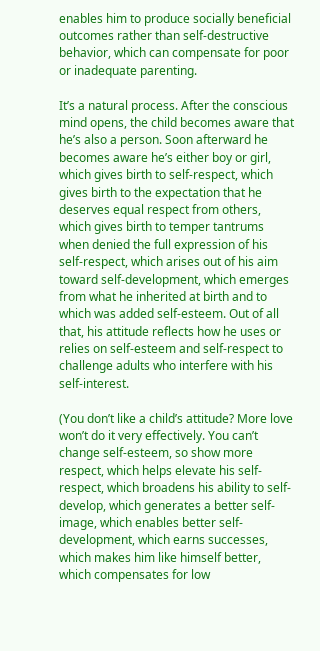enables him to produce socially beneficial outcomes rather than self-destructive behavior, which can compensate for poor or inadequate parenting.

It’s a natural process. After the conscious mind opens, the child becomes aware that he’s also a person. Soon afterward he becomes aware he’s either boy or girl, which gives birth to self-respect, which gives birth to the expectation that he deserves equal respect from others, which gives birth to temper tantrums when denied the full expression of his self-respect, which arises out of his aim toward self-development, which emerges from what he inherited at birth and to which was added self-esteem. Out of all that, his attitude reflects how he uses or relies on self-esteem and self-respect to challenge adults who interfere with his self-interest.

(You don’t like a child’s attitude? More love won’t do it very effectively. You can’t change self-esteem, so show more respect, which helps elevate his self-respect, which broadens his ability to self-develop, which generates a better self-image, which enables better self-development, which earns successes, which makes him like himself better, which compensates for low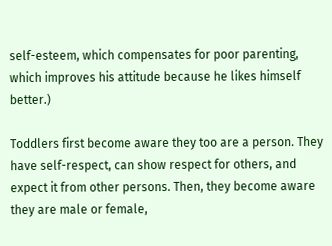self-esteem, which compensates for poor parenting, which improves his attitude because he likes himself better.)

Toddlers first become aware they too are a person. They have self-respect, can show respect for others, and expect it from other persons. Then, they become aware they are male or female,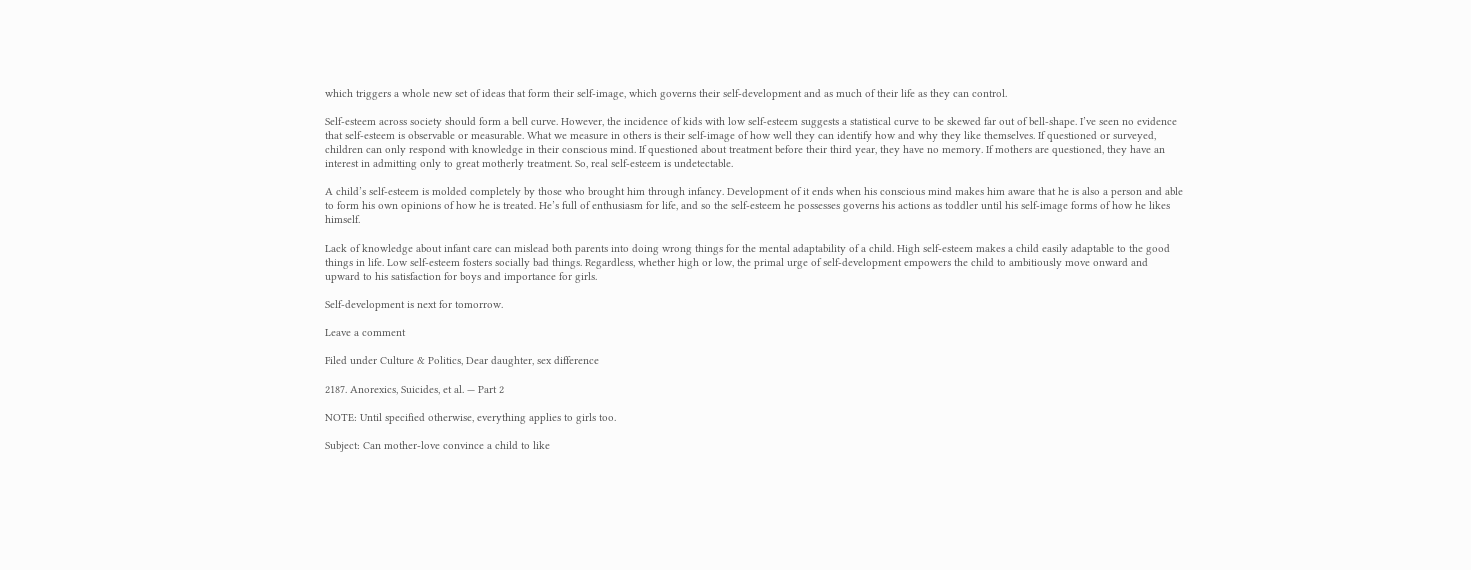which triggers a whole new set of ideas that form their self-image, which governs their self-development and as much of their life as they can control.

Self-esteem across society should form a bell curve. However, the incidence of kids with low self-esteem suggests a statistical curve to be skewed far out of bell-shape. I’ve seen no evidence that self-esteem is observable or measurable. What we measure in others is their self-image of how well they can identify how and why they like themselves. If questioned or surveyed, children can only respond with knowledge in their conscious mind. If questioned about treatment before their third year, they have no memory. If mothers are questioned, they have an interest in admitting only to great motherly treatment. So, real self-esteem is undetectable.

A child’s self-esteem is molded completely by those who brought him through infancy. Development of it ends when his conscious mind makes him aware that he is also a person and able to form his own opinions of how he is treated. He’s full of enthusiasm for life, and so the self-esteem he possesses governs his actions as toddler until his self-image forms of how he likes himself.

Lack of knowledge about infant care can mislead both parents into doing wrong things for the mental adaptability of a child. High self-esteem makes a child easily adaptable to the good things in life. Low self-esteem fosters socially bad things. Regardless, whether high or low, the primal urge of self-development empowers the child to ambitiously move onward and upward to his satisfaction for boys and importance for girls.

Self-development is next for tomorrow.

Leave a comment

Filed under Culture & Politics, Dear daughter, sex difference

2187. Anorexics, Suicides, et al. — Part 2

NOTE: Until specified otherwise, everything applies to girls too.

Subject: Can mother-love convince a child to like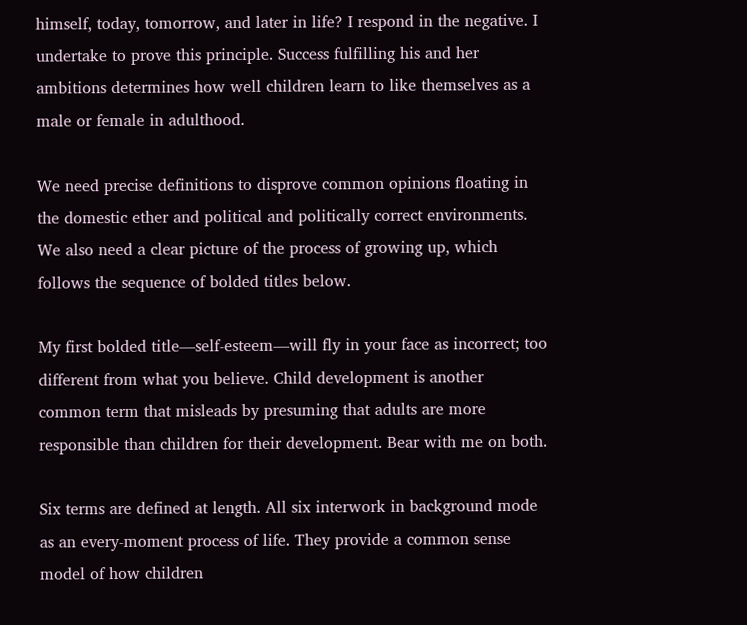himself, today, tomorrow, and later in life? I respond in the negative. I undertake to prove this principle. Success fulfilling his and her ambitions determines how well children learn to like themselves as a male or female in adulthood.

We need precise definitions to disprove common opinions floating in the domestic ether and political and politically correct environments. We also need a clear picture of the process of growing up, which follows the sequence of bolded titles below.

My first bolded title—self-esteem—will fly in your face as incorrect; too different from what you believe. Child development is another common term that misleads by presuming that adults are more responsible than children for their development. Bear with me on both.

Six terms are defined at length. All six interwork in background mode as an every-moment process of life. They provide a common sense model of how children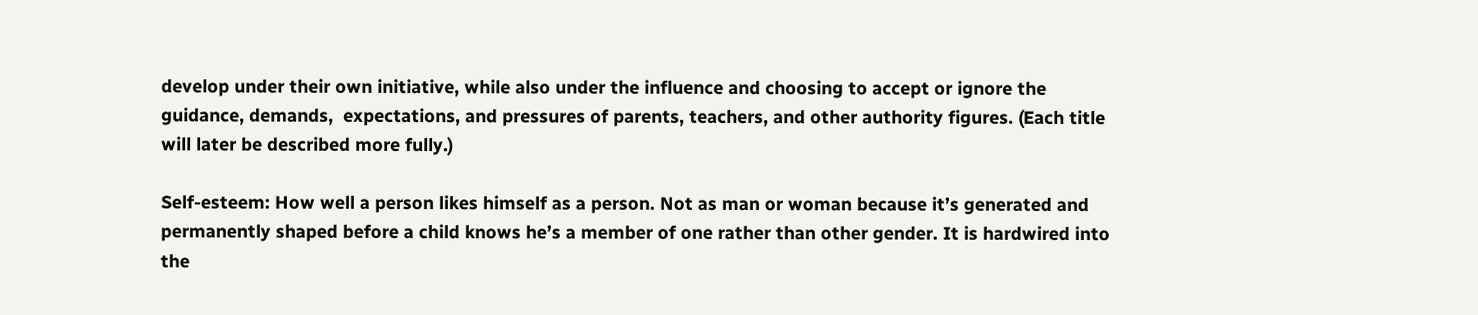develop under their own initiative, while also under the influence and choosing to accept or ignore the guidance, demands,  expectations, and pressures of parents, teachers, and other authority figures. (Each title will later be described more fully.)

Self-esteem: How well a person likes himself as a person. Not as man or woman because it’s generated and permanently shaped before a child knows he’s a member of one rather than other gender. It is hardwired into the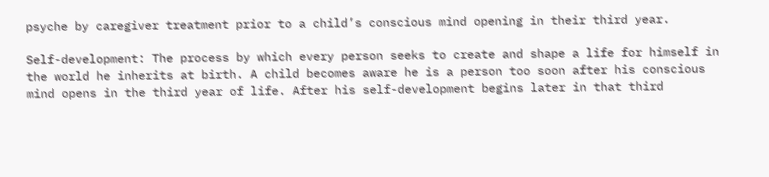psyche by caregiver treatment prior to a child’s conscious mind opening in their third year.

Self-development: The process by which every person seeks to create and shape a life for himself in the world he inherits at birth. A child becomes aware he is a person too soon after his conscious mind opens in the third year of life. After his self-development begins later in that third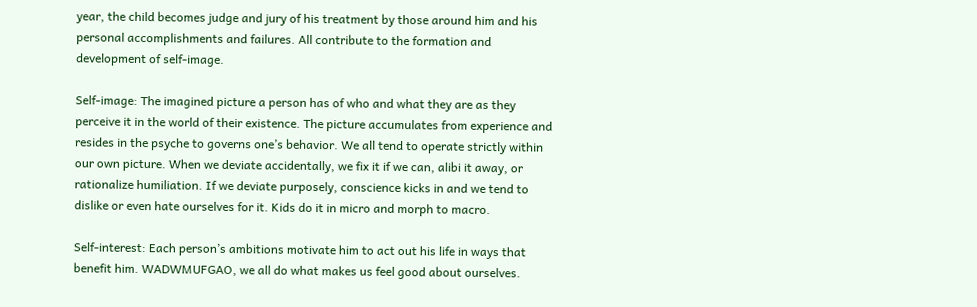year, the child becomes judge and jury of his treatment by those around him and his personal accomplishments and failures. All contribute to the formation and development of self-image.

Self-image: The imagined picture a person has of who and what they are as they perceive it in the world of their existence. The picture accumulates from experience and resides in the psyche to governs one’s behavior. We all tend to operate strictly within our own picture. When we deviate accidentally, we fix it if we can, alibi it away, or rationalize humiliation. If we deviate purposely, conscience kicks in and we tend to dislike or even hate ourselves for it. Kids do it in micro and morph to macro.

Self-interest: Each person’s ambitions motivate him to act out his life in ways that benefit him. WADWMUFGAO, we all do what makes us feel good about ourselves.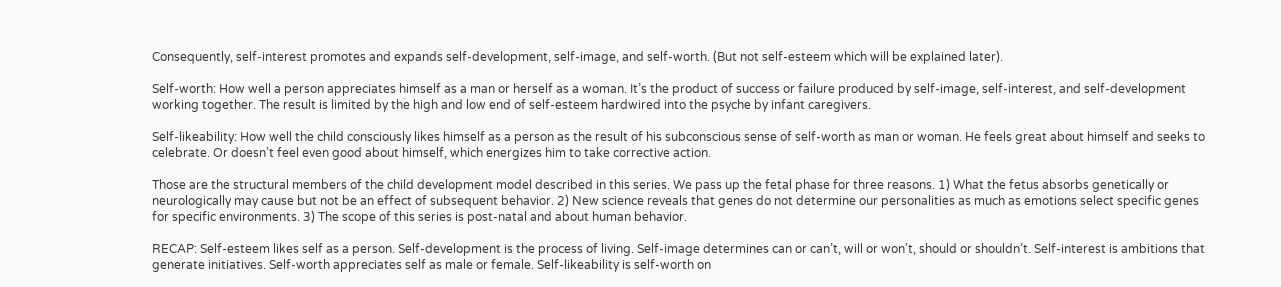Consequently, self-interest promotes and expands self-development, self-image, and self-worth. (But not self-esteem which will be explained later).

Self-worth: How well a person appreciates himself as a man or herself as a woman. It’s the product of success or failure produced by self-image, self-interest, and self-development working together. The result is limited by the high and low end of self-esteem hardwired into the psyche by infant caregivers.

Self-likeability: How well the child consciously likes himself as a person as the result of his subconscious sense of self-worth as man or woman. He feels great about himself and seeks to celebrate. Or doesn’t feel even good about himself, which energizes him to take corrective action.

Those are the structural members of the child development model described in this series. We pass up the fetal phase for three reasons. 1) What the fetus absorbs genetically or neurologically may cause but not be an effect of subsequent behavior. 2) New science reveals that genes do not determine our personalities as much as emotions select specific genes for specific environments. 3) The scope of this series is post-natal and about human behavior.

RECAP: Self-esteem likes self as a person. Self-development is the process of living. Self-image determines can or can’t, will or won’t, should or shouldn’t. Self-interest is ambitions that generate initiatives. Self-worth appreciates self as male or female. Self-likeability is self-worth on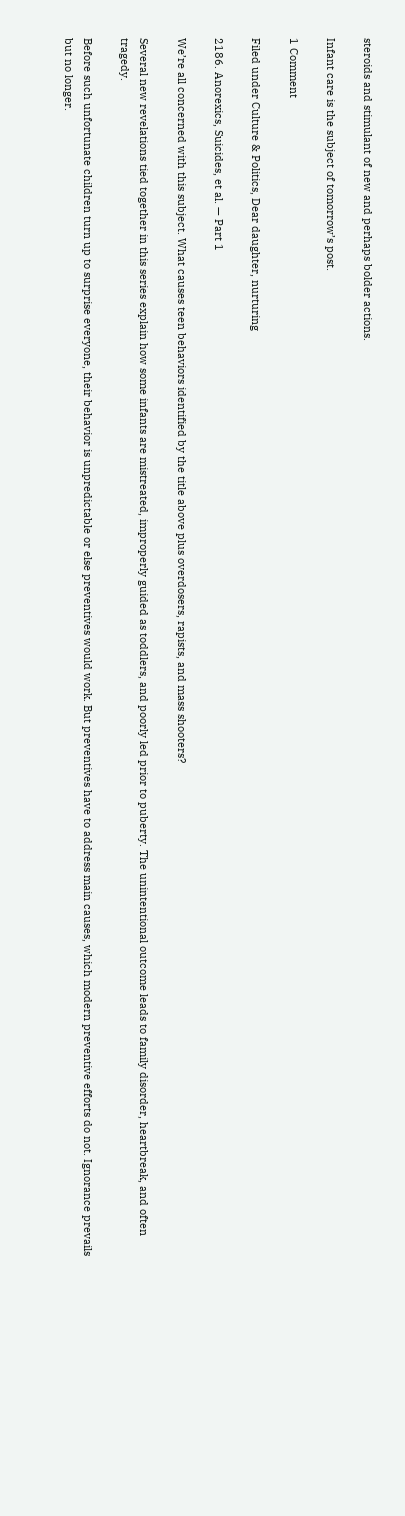steroids and stimulant of new and perhaps bolder actions.

Infant care is the subject of tomorrow’s post.

1 Comment

Filed under Culture & Politics, Dear daughter, nurturing

2186. Anorexics, Suicides, et al. — Part 1

We’re all concerned with this subject. What causes teen behaviors identified by the title above plus overdosers, rapists, and mass shooters?

Several new revelations tied together in this series explain how some infants are mistreated, improperly guided as toddlers, and poorly led prior to puberty. The unintentional outcome leads to family disorder, heartbreak, and often tragedy.

Before such unfortunate children turn up to surprise everyone, their behavior is unpredictable or else preventives would work. But preventives have to address main causes, which modern preventive efforts do not. Ignorance prevails but no longer.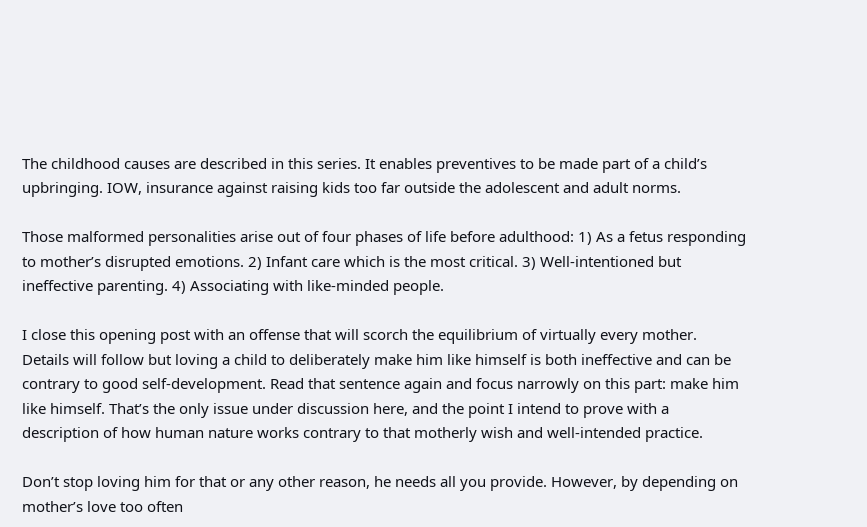The childhood causes are described in this series. It enables preventives to be made part of a child’s upbringing. IOW, insurance against raising kids too far outside the adolescent and adult norms.

Those malformed personalities arise out of four phases of life before adulthood: 1) As a fetus responding to mother’s disrupted emotions. 2) Infant care which is the most critical. 3) Well-intentioned but ineffective parenting. 4) Associating with like-minded people.

I close this opening post with an offense that will scorch the equilibrium of virtually every mother. Details will follow but loving a child to deliberately make him like himself is both ineffective and can be contrary to good self-development. Read that sentence again and focus narrowly on this part: make him like himself. That’s the only issue under discussion here, and the point I intend to prove with a description of how human nature works contrary to that motherly wish and well-intended practice.

Don’t stop loving him for that or any other reason, he needs all you provide. However, by depending on mother’s love too often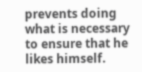prevents doing what is necessary to ensure that he likes himself.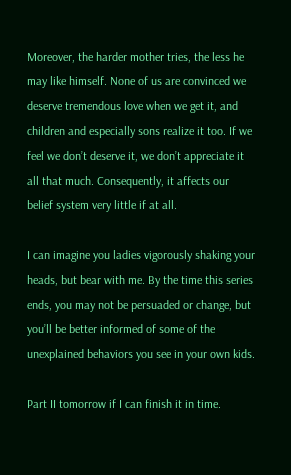Moreover, the harder mother tries, the less he may like himself. None of us are convinced we deserve tremendous love when we get it, and children and especially sons realize it too. If we feel we don’t deserve it, we don’t appreciate it all that much. Consequently, it affects our belief system very little if at all.

I can imagine you ladies vigorously shaking your heads, but bear with me. By the time this series ends, you may not be persuaded or change, but you’ll be better informed of some of the unexplained behaviors you see in your own kids.

Part II tomorrow if I can finish it in time.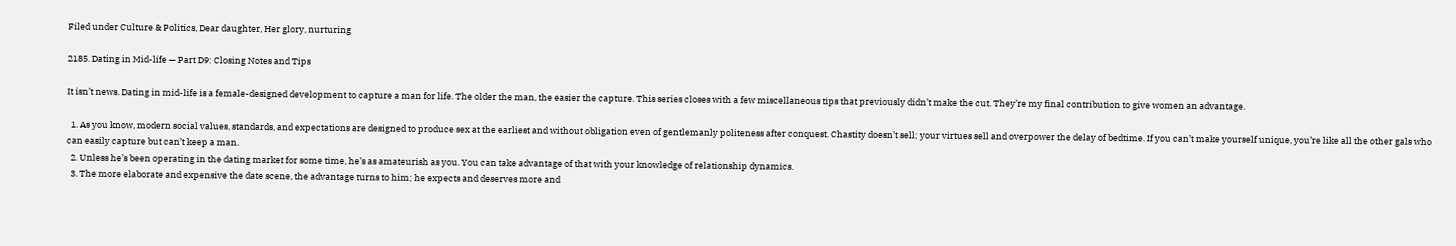Filed under Culture & Politics, Dear daughter, Her glory, nurturing

2185. Dating in Mid-life — Part D9: Closing Notes and Tips

It isn’t news. Dating in mid-life is a female-designed development to capture a man for life. The older the man, the easier the capture. This series closes with a few miscellaneous tips that previously didn’t make the cut. They’re my final contribution to give women an advantage.

  1. As you know, modern social values, standards, and expectations are designed to produce sex at the earliest and without obligation even of gentlemanly politeness after conquest. Chastity doesn’t sell; your virtues sell and overpower the delay of bedtime. If you can’t make yourself unique, you’re like all the other gals who can easily capture but can’t keep a man.
  2. Unless he’s been operating in the dating market for some time, he’s as amateurish as you. You can take advantage of that with your knowledge of relationship dynamics.
  3. The more elaborate and expensive the date scene, the advantage turns to him; he expects and deserves more and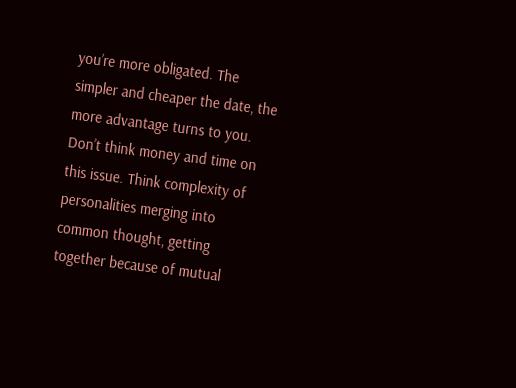you’re more obligated. The simpler and cheaper the date, the more advantage turns to you. Don’t think money and time on this issue. Think complexity of personalities merging into common thought, getting together because of mutual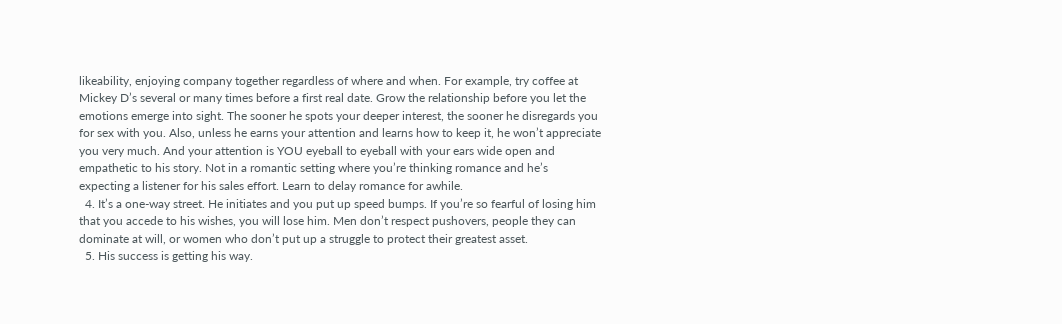likeability, enjoying company together regardless of where and when. For example, try coffee at Mickey D’s several or many times before a first real date. Grow the relationship before you let the emotions emerge into sight. The sooner he spots your deeper interest, the sooner he disregards you for sex with you. Also, unless he earns your attention and learns how to keep it, he won’t appreciate you very much. And your attention is YOU eyeball to eyeball with your ears wide open and empathetic to his story. Not in a romantic setting where you’re thinking romance and he’s expecting a listener for his sales effort. Learn to delay romance for awhile.
  4. It’s a one-way street. He initiates and you put up speed bumps. If you’re so fearful of losing him that you accede to his wishes, you will lose him. Men don’t respect pushovers, people they can dominate at will, or women who don’t put up a struggle to protect their greatest asset.
  5. His success is getting his way.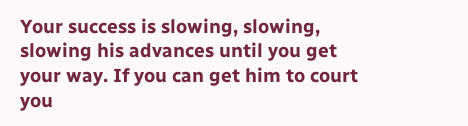Your success is slowing, slowing, slowing his advances until you get your way. If you can get him to court you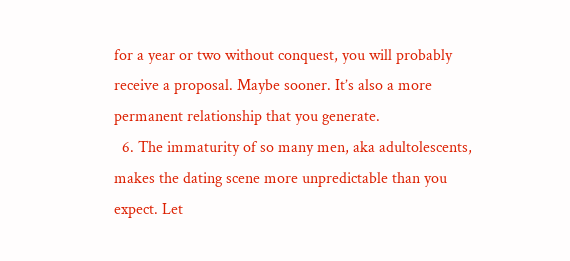for a year or two without conquest, you will probably receive a proposal. Maybe sooner. It’s also a more permanent relationship that you generate.
  6. The immaturity of so many men, aka adultolescents, makes the dating scene more unpredictable than you expect. Let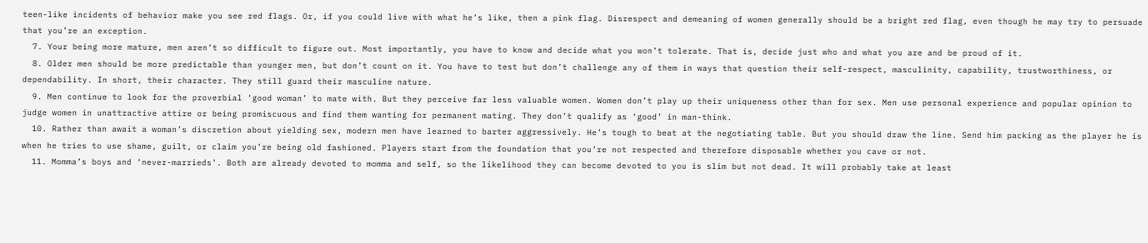teen-like incidents of behavior make you see red flags. Or, if you could live with what he’s like, then a pink flag. Disrespect and demeaning of women generally should be a bright red flag, even though he may try to persuade that you’re an exception.
  7. Your being more mature, men aren’t so difficult to figure out. Most importantly, you have to know and decide what you won’t tolerate. That is, decide just who and what you are and be proud of it.
  8. Older men should be more predictable than younger men, but don’t count on it. You have to test but don’t challenge any of them in ways that question their self-respect, masculinity, capability, trustworthiness, or dependability. In short, their character. They still guard their masculine nature.
  9. Men continue to look for the proverbial ‘good woman’ to mate with. But they perceive far less valuable women. Women don’t play up their uniqueness other than for sex. Men use personal experience and popular opinion to judge women in unattractive attire or being promiscuous and find them wanting for permanent mating. They don’t qualify as ‘good’ in man-think.
  10. Rather than await a woman’s discretion about yielding sex, modern men have learned to barter aggressively. He’s tough to beat at the negotiating table. But you should draw the line. Send him packing as the player he is when he tries to use shame, guilt, or claim you’re being old fashioned. Players start from the foundation that you’re not respected and therefore disposable whether you cave or not.
  11. Momma’s boys and ‘never-marrieds’. Both are already devoted to momma and self, so the likelihood they can become devoted to you is slim but not dead. It will probably take at least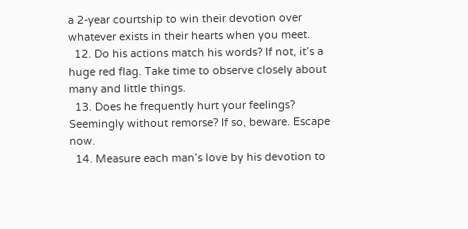a 2-year courtship to win their devotion over whatever exists in their hearts when you meet.
  12. Do his actions match his words? If not, it’s a huge red flag. Take time to observe closely about many and little things.
  13. Does he frequently hurt your feelings? Seemingly without remorse? If so, beware. Escape now.
  14. Measure each man’s love by his devotion to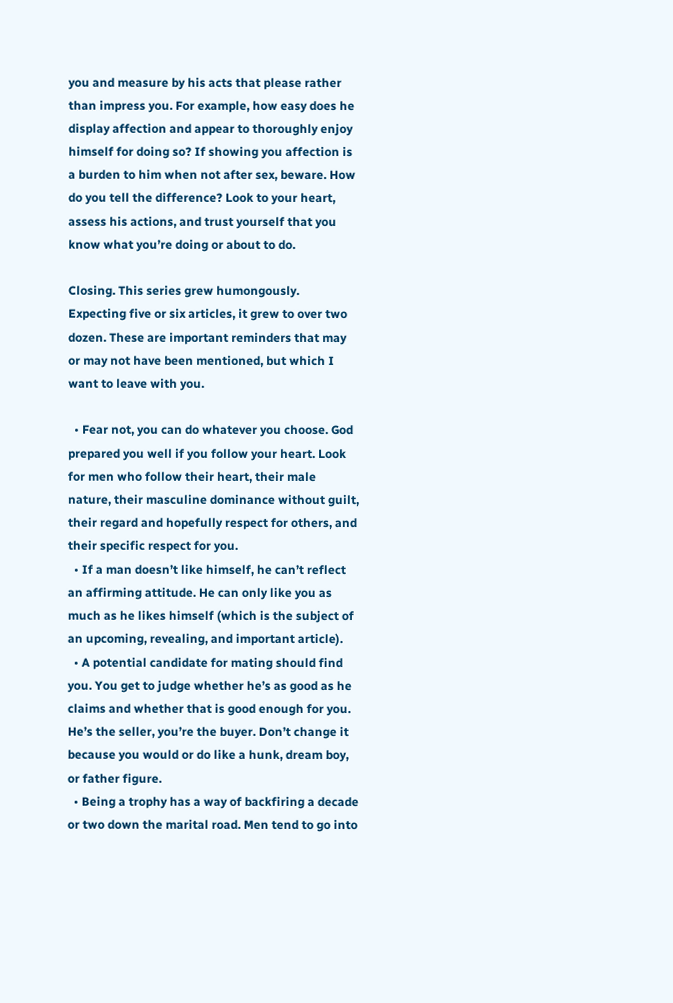you and measure by his acts that please rather than impress you. For example, how easy does he display affection and appear to thoroughly enjoy himself for doing so? If showing you affection is a burden to him when not after sex, beware. How do you tell the difference? Look to your heart, assess his actions, and trust yourself that you know what you’re doing or about to do.

Closing. This series grew humongously. Expecting five or six articles, it grew to over two dozen. These are important reminders that may or may not have been mentioned, but which I want to leave with you.

  • Fear not, you can do whatever you choose. God prepared you well if you follow your heart. Look for men who follow their heart, their male nature, their masculine dominance without guilt, their regard and hopefully respect for others, and their specific respect for you.
  • If a man doesn’t like himself, he can’t reflect an affirming attitude. He can only like you as much as he likes himself (which is the subject of an upcoming, revealing, and important article).
  • A potential candidate for mating should find you. You get to judge whether he’s as good as he claims and whether that is good enough for you. He’s the seller, you’re the buyer. Don’t change it because you would or do like a hunk, dream boy, or father figure.
  • Being a trophy has a way of backfiring a decade or two down the marital road. Men tend to go into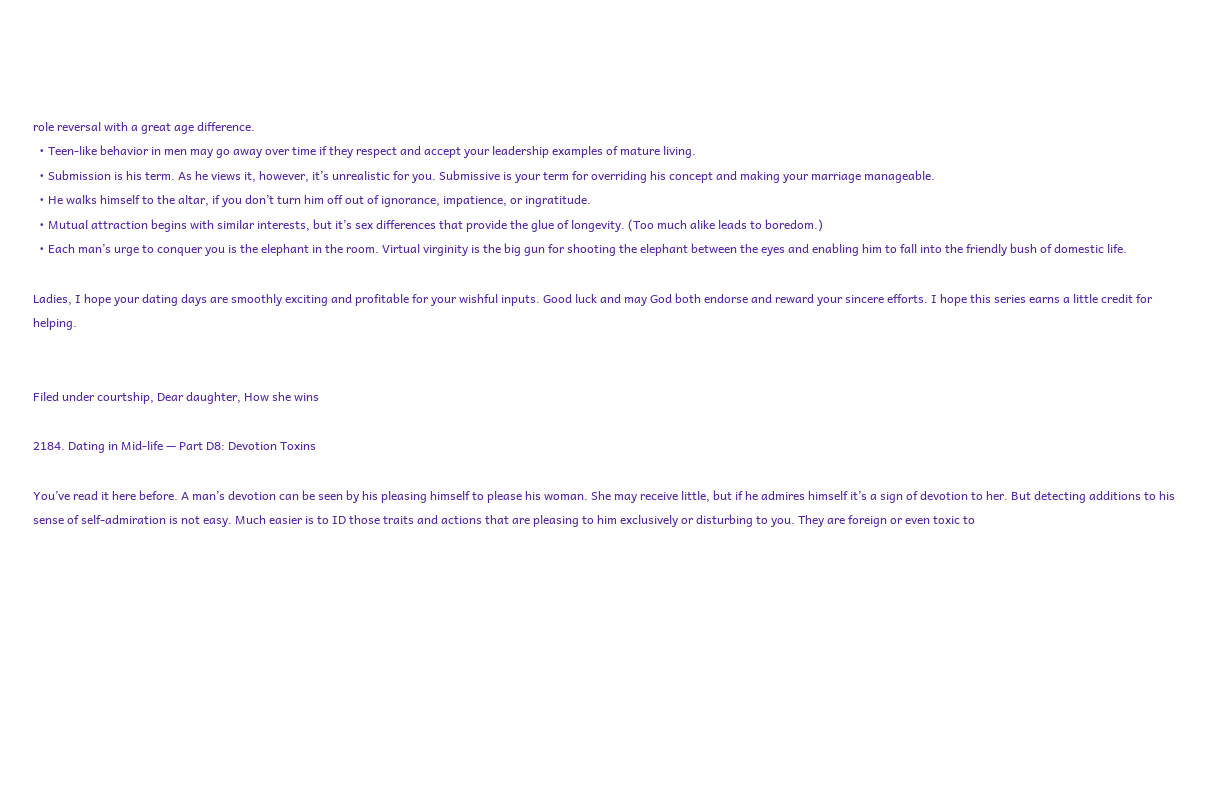role reversal with a great age difference.
  • Teen-like behavior in men may go away over time if they respect and accept your leadership examples of mature living.
  • Submission is his term. As he views it, however, it’s unrealistic for you. Submissive is your term for overriding his concept and making your marriage manageable.
  • He walks himself to the altar, if you don’t turn him off out of ignorance, impatience, or ingratitude.
  • Mutual attraction begins with similar interests, but it’s sex differences that provide the glue of longevity. (Too much alike leads to boredom.)
  • Each man’s urge to conquer you is the elephant in the room. Virtual virginity is the big gun for shooting the elephant between the eyes and enabling him to fall into the friendly bush of domestic life.

Ladies, I hope your dating days are smoothly exciting and profitable for your wishful inputs. Good luck and may God both endorse and reward your sincere efforts. I hope this series earns a little credit for helping.


Filed under courtship, Dear daughter, How she wins

2184. Dating in Mid-life — Part D8: Devotion Toxins

You’ve read it here before. A man’s devotion can be seen by his pleasing himself to please his woman. She may receive little, but if he admires himself it’s a sign of devotion to her. But detecting additions to his sense of self-admiration is not easy. Much easier is to ID those traits and actions that are pleasing to him exclusively or disturbing to you. They are foreign or even toxic to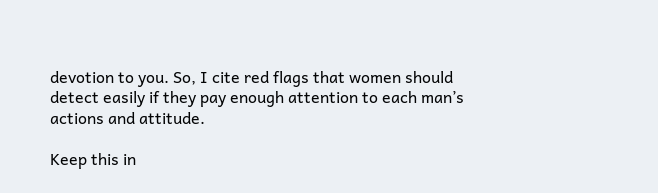devotion to you. So, I cite red flags that women should detect easily if they pay enough attention to each man’s actions and attitude.

Keep this in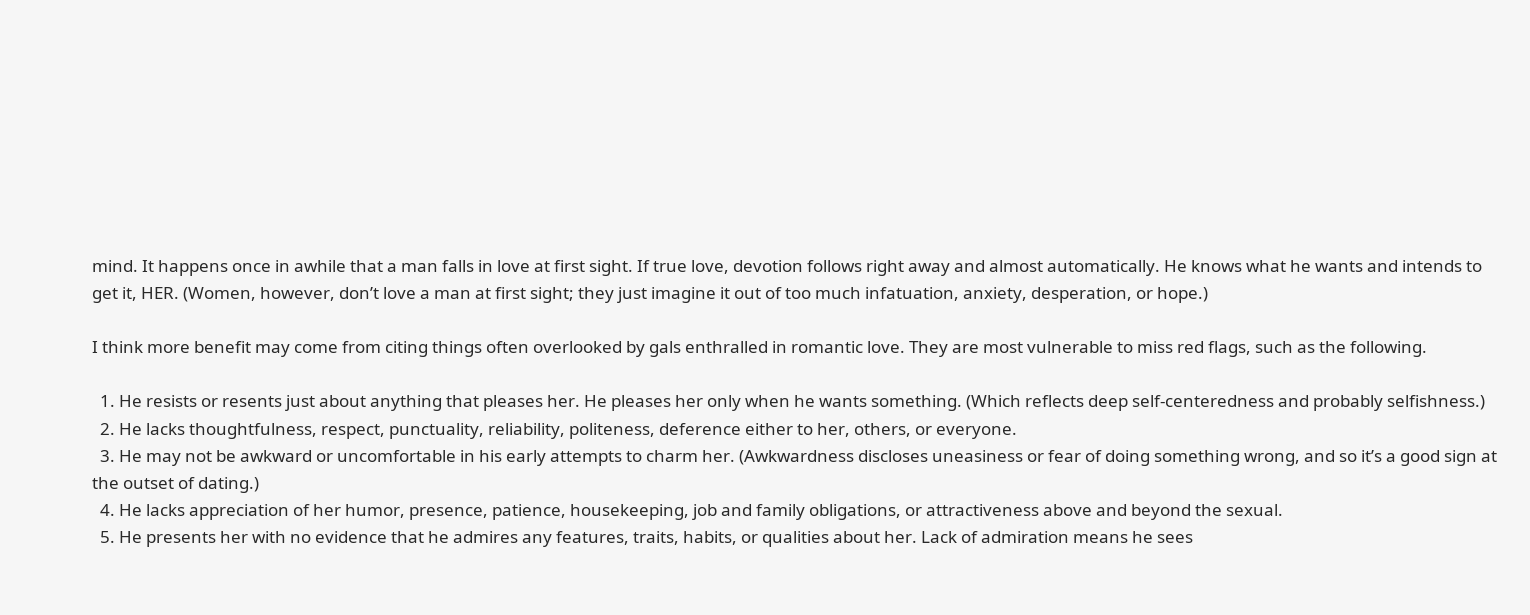mind. It happens once in awhile that a man falls in love at first sight. If true love, devotion follows right away and almost automatically. He knows what he wants and intends to get it, HER. (Women, however, don’t love a man at first sight; they just imagine it out of too much infatuation, anxiety, desperation, or hope.)

I think more benefit may come from citing things often overlooked by gals enthralled in romantic love. They are most vulnerable to miss red flags, such as the following.

  1. He resists or resents just about anything that pleases her. He pleases her only when he wants something. (Which reflects deep self-centeredness and probably selfishness.)
  2. He lacks thoughtfulness, respect, punctuality, reliability, politeness, deference either to her, others, or everyone.
  3. He may not be awkward or uncomfortable in his early attempts to charm her. (Awkwardness discloses uneasiness or fear of doing something wrong, and so it’s a good sign at the outset of dating.)
  4. He lacks appreciation of her humor, presence, patience, housekeeping, job and family obligations, or attractiveness above and beyond the sexual.
  5. He presents her with no evidence that he admires any features, traits, habits, or qualities about her. Lack of admiration means he sees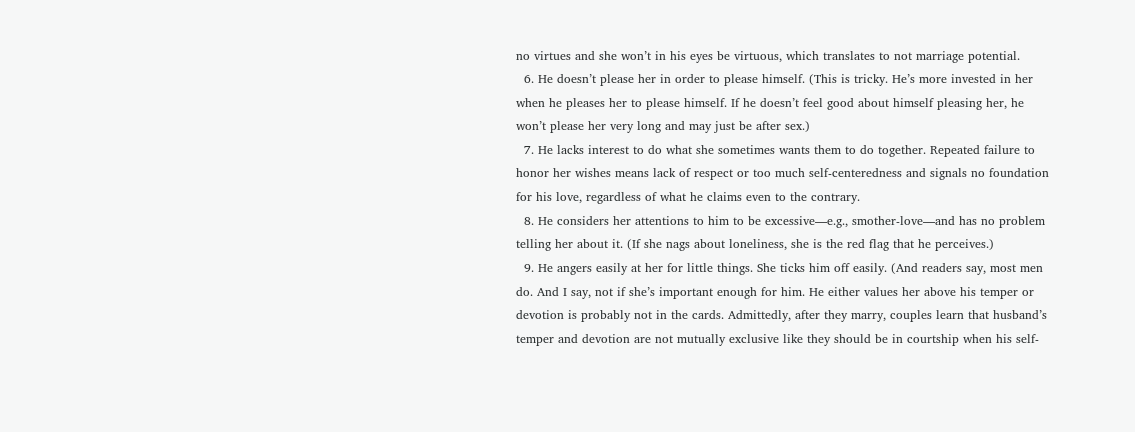no virtues and she won’t in his eyes be virtuous, which translates to not marriage potential.
  6. He doesn’t please her in order to please himself. (This is tricky. He’s more invested in her when he pleases her to please himself. If he doesn’t feel good about himself pleasing her, he won’t please her very long and may just be after sex.)
  7. He lacks interest to do what she sometimes wants them to do together. Repeated failure to honor her wishes means lack of respect or too much self-centeredness and signals no foundation for his love, regardless of what he claims even to the contrary.
  8. He considers her attentions to him to be excessive—e.g., smother-love—and has no problem telling her about it. (If she nags about loneliness, she is the red flag that he perceives.)
  9. He angers easily at her for little things. She ticks him off easily. (And readers say, most men do. And I say, not if she’s important enough for him. He either values her above his temper or devotion is probably not in the cards. Admittedly, after they marry, couples learn that husband’s temper and devotion are not mutually exclusive like they should be in courtship when his self-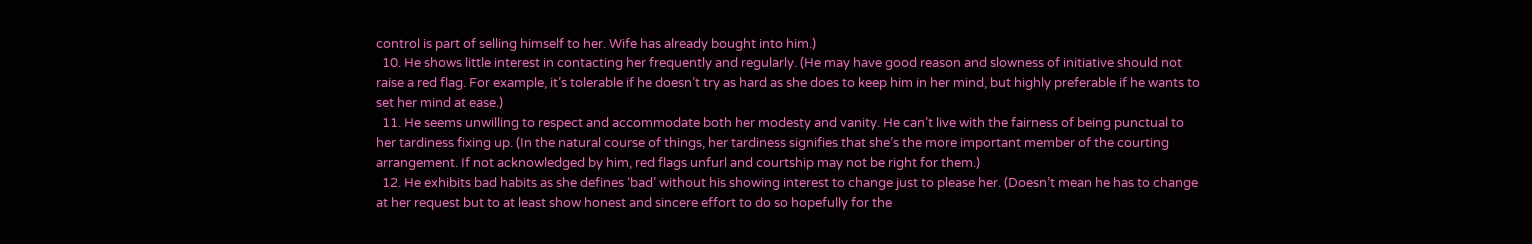control is part of selling himself to her. Wife has already bought into him.)
  10. He shows little interest in contacting her frequently and regularly. (He may have good reason and slowness of initiative should not raise a red flag. For example, it’s tolerable if he doesn’t try as hard as she does to keep him in her mind, but highly preferable if he wants to set her mind at ease.)
  11. He seems unwilling to respect and accommodate both her modesty and vanity. He can’t live with the fairness of being punctual to her tardiness fixing up. (In the natural course of things, her tardiness signifies that she’s the more important member of the courting arrangement. If not acknowledged by him, red flags unfurl and courtship may not be right for them.)
  12. He exhibits bad habits as she defines ‘bad’ without his showing interest to change just to please her. (Doesn’t mean he has to change at her request but to at least show honest and sincere effort to do so hopefully for the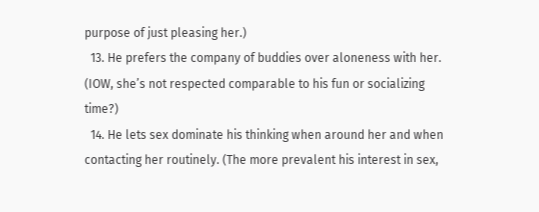purpose of just pleasing her.)
  13. He prefers the company of buddies over aloneness with her. (IOW, she’s not respected comparable to his fun or socializing time?)
  14. He lets sex dominate his thinking when around her and when contacting her routinely. (The more prevalent his interest in sex,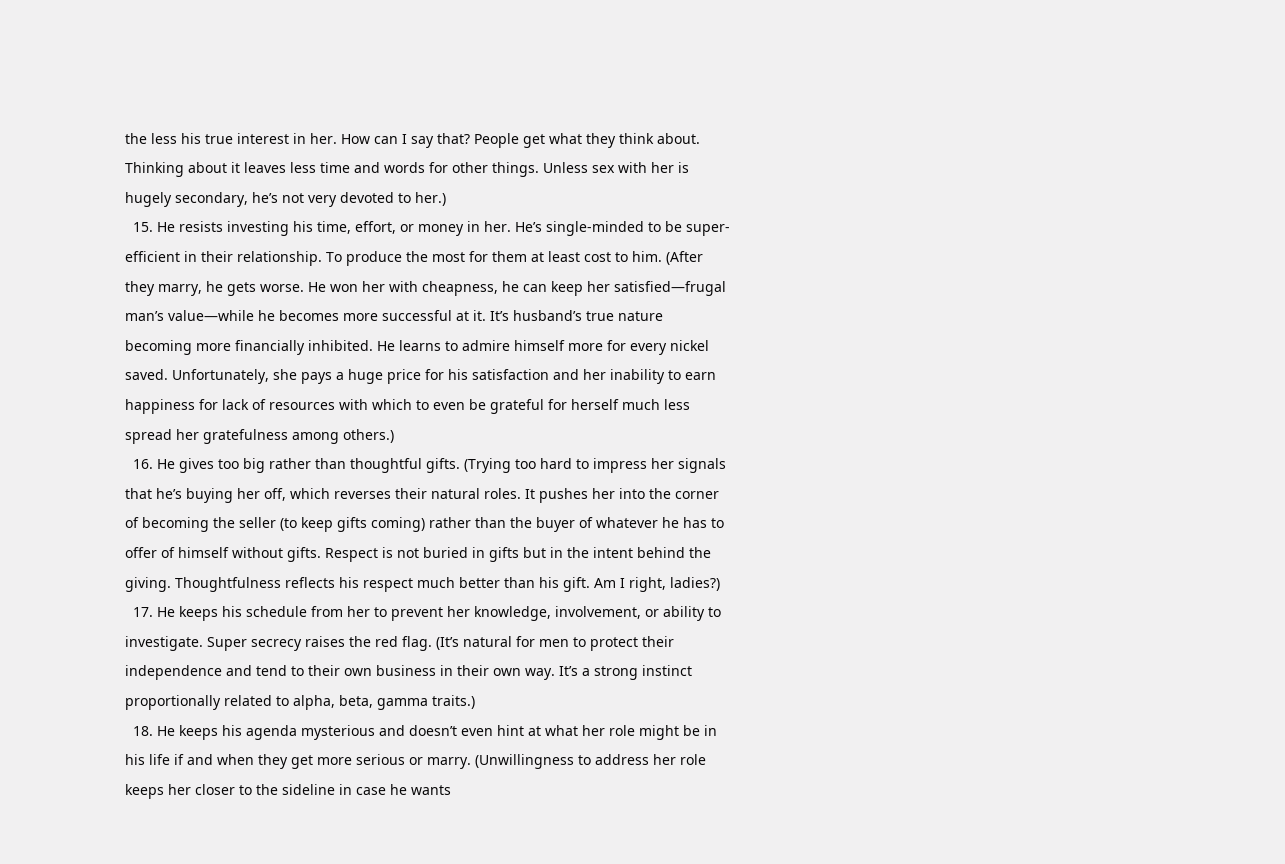the less his true interest in her. How can I say that? People get what they think about. Thinking about it leaves less time and words for other things. Unless sex with her is hugely secondary, he’s not very devoted to her.)
  15. He resists investing his time, effort, or money in her. He’s single-minded to be super-efficient in their relationship. To produce the most for them at least cost to him. (After they marry, he gets worse. He won her with cheapness, he can keep her satisfied—frugal man’s value—while he becomes more successful at it. It’s husband’s true nature becoming more financially inhibited. He learns to admire himself more for every nickel saved. Unfortunately, she pays a huge price for his satisfaction and her inability to earn happiness for lack of resources with which to even be grateful for herself much less spread her gratefulness among others.)
  16. He gives too big rather than thoughtful gifts. (Trying too hard to impress her signals that he’s buying her off, which reverses their natural roles. It pushes her into the corner of becoming the seller (to keep gifts coming) rather than the buyer of whatever he has to offer of himself without gifts. Respect is not buried in gifts but in the intent behind the giving. Thoughtfulness reflects his respect much better than his gift. Am I right, ladies?)
  17. He keeps his schedule from her to prevent her knowledge, involvement, or ability to investigate. Super secrecy raises the red flag. (It’s natural for men to protect their independence and tend to their own business in their own way. It’s a strong instinct proportionally related to alpha, beta, gamma traits.)
  18. He keeps his agenda mysterious and doesn’t even hint at what her role might be in his life if and when they get more serious or marry. (Unwillingness to address her role keeps her closer to the sideline in case he wants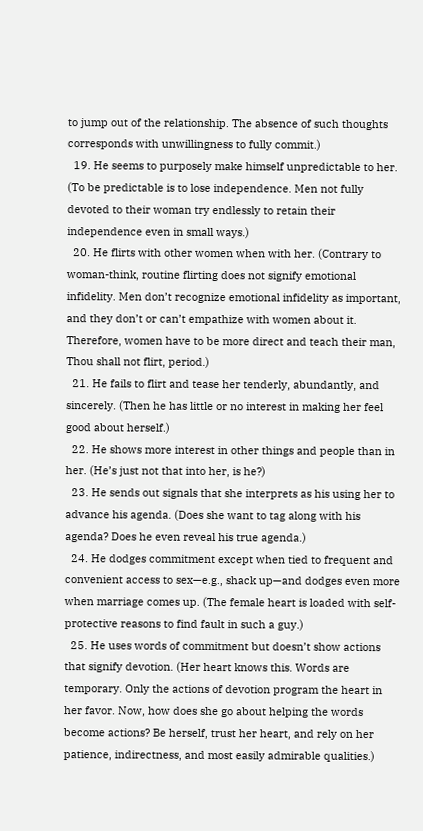to jump out of the relationship. The absence of such thoughts corresponds with unwillingness to fully commit.)
  19. He seems to purposely make himself unpredictable to her. (To be predictable is to lose independence. Men not fully devoted to their woman try endlessly to retain their independence even in small ways.)
  20. He flirts with other women when with her. (Contrary to woman-think, routine flirting does not signify emotional infidelity. Men don’t recognize emotional infidelity as important, and they don’t or can’t empathize with women about it. Therefore, women have to be more direct and teach their man, Thou shall not flirt, period.)
  21. He fails to flirt and tease her tenderly, abundantly, and sincerely. (Then he has little or no interest in making her feel good about herself.)
  22. He shows more interest in other things and people than in her. (He’s just not that into her, is he?)
  23. He sends out signals that she interprets as his using her to advance his agenda. (Does she want to tag along with his agenda? Does he even reveal his true agenda.)
  24. He dodges commitment except when tied to frequent and convenient access to sex—e.g., shack up—and dodges even more when marriage comes up. (The female heart is loaded with self-protective reasons to find fault in such a guy.)
  25. He uses words of commitment but doesn’t show actions that signify devotion. (Her heart knows this. Words are temporary. Only the actions of devotion program the heart in her favor. Now, how does she go about helping the words become actions? Be herself, trust her heart, and rely on her patience, indirectness, and most easily admirable qualities.)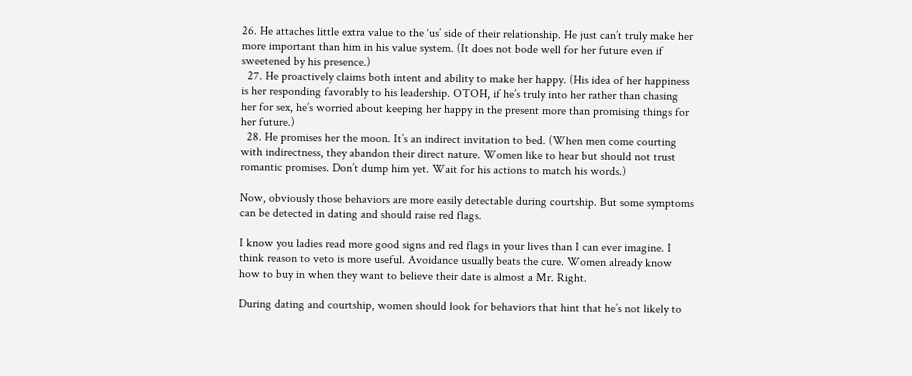26. He attaches little extra value to the ‘us’ side of their relationship. He just can’t truly make her more important than him in his value system. (It does not bode well for her future even if sweetened by his presence.)
  27. He proactively claims both intent and ability to make her happy. (His idea of her happiness is her responding favorably to his leadership. OTOH, if he’s truly into her rather than chasing her for sex, he’s worried about keeping her happy in the present more than promising things for her future.)
  28. He promises her the moon. It’s an indirect invitation to bed. (When men come courting with indirectness, they abandon their direct nature. Women like to hear but should not trust romantic promises. Don’t dump him yet. Wait for his actions to match his words.)

Now, obviously those behaviors are more easily detectable during courtship. But some symptoms can be detected in dating and should raise red flags.

I know you ladies read more good signs and red flags in your lives than I can ever imagine. I think reason to veto is more useful. Avoidance usually beats the cure. Women already know how to buy in when they want to believe their date is almost a Mr. Right.

During dating and courtship, women should look for behaviors that hint that he’s not likely to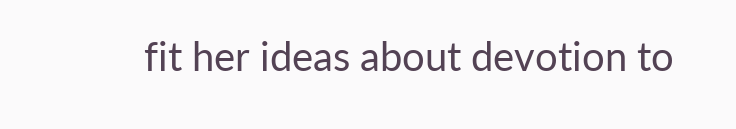fit her ideas about devotion to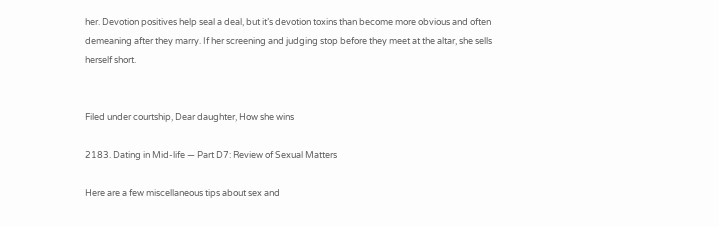her. Devotion positives help seal a deal, but it’s devotion toxins than become more obvious and often demeaning after they marry. If her screening and judging stop before they meet at the altar, she sells herself short.


Filed under courtship, Dear daughter, How she wins

2183. Dating in Mid-life — Part D7: Review of Sexual Matters

Here are a few miscellaneous tips about sex and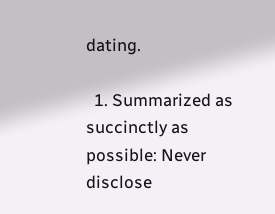dating.

  1. Summarized as succinctly as possible: Never disclose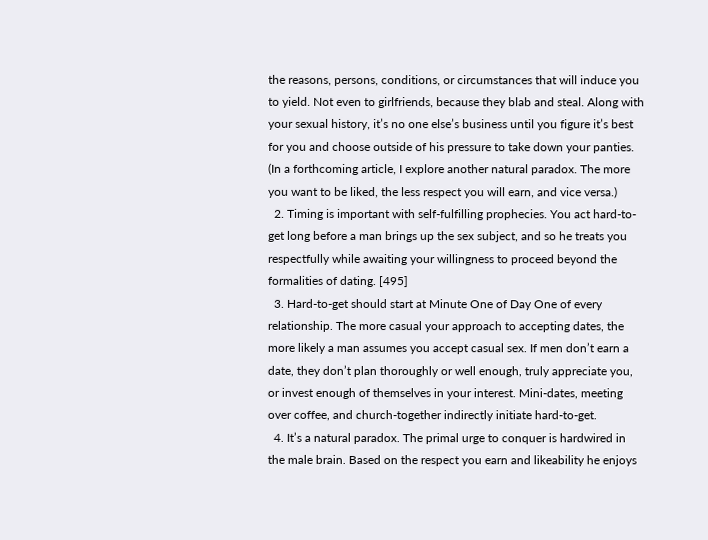the reasons, persons, conditions, or circumstances that will induce you to yield. Not even to girlfriends, because they blab and steal. Along with your sexual history, it’s no one else’s business until you figure it’s best for you and choose outside of his pressure to take down your panties. (In a forthcoming article, I explore another natural paradox. The more you want to be liked, the less respect you will earn, and vice versa.)
  2. Timing is important with self-fulfilling prophecies. You act hard-to-get long before a man brings up the sex subject, and so he treats you respectfully while awaiting your willingness to proceed beyond the formalities of dating. [495]
  3. Hard-to-get should start at Minute One of Day One of every relationship. The more casual your approach to accepting dates, the more likely a man assumes you accept casual sex. If men don’t earn a date, they don’t plan thoroughly or well enough, truly appreciate you, or invest enough of themselves in your interest. Mini-dates, meeting over coffee, and church-together indirectly initiate hard-to-get.
  4. It’s a natural paradox. The primal urge to conquer is hardwired in the male brain. Based on the respect you earn and likeability he enjoys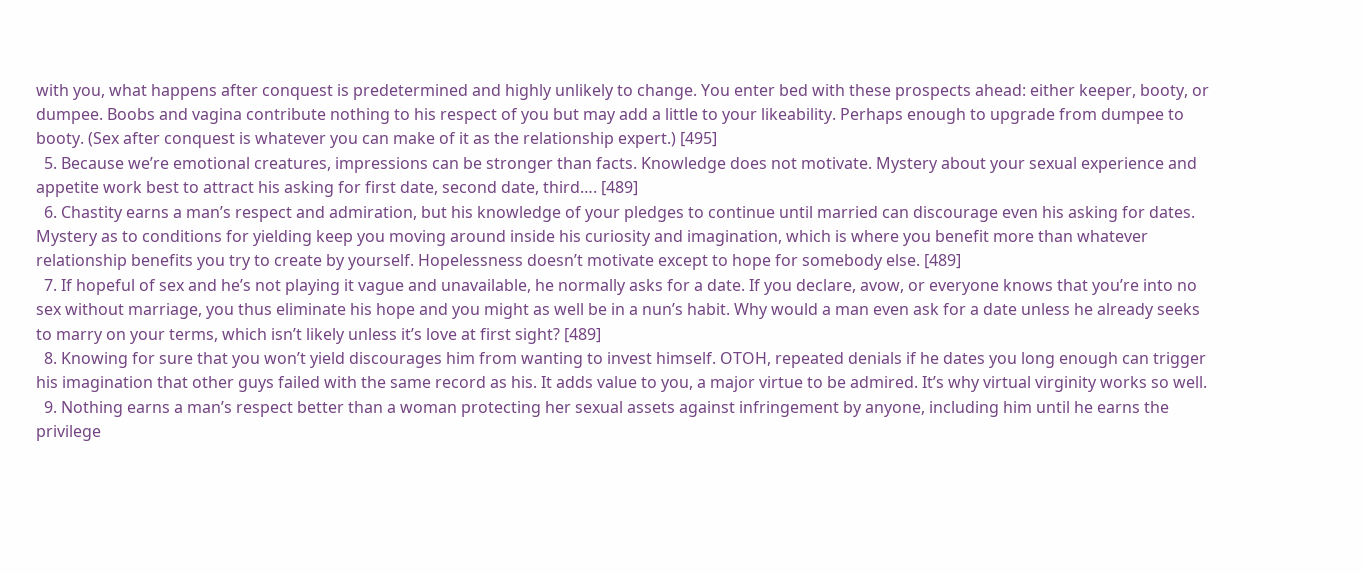with you, what happens after conquest is predetermined and highly unlikely to change. You enter bed with these prospects ahead: either keeper, booty, or dumpee. Boobs and vagina contribute nothing to his respect of you but may add a little to your likeability. Perhaps enough to upgrade from dumpee to booty. (Sex after conquest is whatever you can make of it as the relationship expert.) [495]
  5. Because we’re emotional creatures, impressions can be stronger than facts. Knowledge does not motivate. Mystery about your sexual experience and appetite work best to attract his asking for first date, second date, third…. [489]
  6. Chastity earns a man’s respect and admiration, but his knowledge of your pledges to continue until married can discourage even his asking for dates. Mystery as to conditions for yielding keep you moving around inside his curiosity and imagination, which is where you benefit more than whatever relationship benefits you try to create by yourself. Hopelessness doesn’t motivate except to hope for somebody else. [489]
  7. If hopeful of sex and he’s not playing it vague and unavailable, he normally asks for a date. If you declare, avow, or everyone knows that you’re into no sex without marriage, you thus eliminate his hope and you might as well be in a nun’s habit. Why would a man even ask for a date unless he already seeks to marry on your terms, which isn’t likely unless it’s love at first sight? [489]
  8. Knowing for sure that you won’t yield discourages him from wanting to invest himself. OTOH, repeated denials if he dates you long enough can trigger his imagination that other guys failed with the same record as his. It adds value to you, a major virtue to be admired. It’s why virtual virginity works so well.
  9. Nothing earns a man’s respect better than a woman protecting her sexual assets against infringement by anyone, including him until he earns the privilege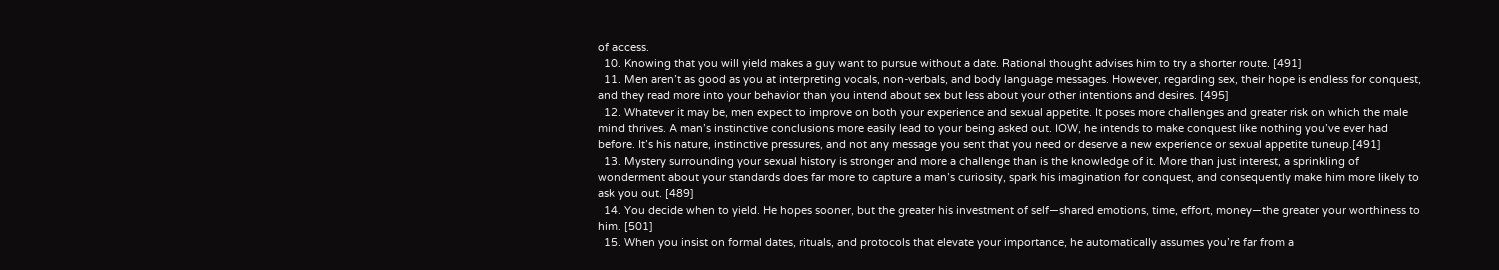of access.
  10. Knowing that you will yield makes a guy want to pursue without a date. Rational thought advises him to try a shorter route. [491]
  11. Men aren’t as good as you at interpreting vocals, non-verbals, and body language messages. However, regarding sex, their hope is endless for conquest, and they read more into your behavior than you intend about sex but less about your other intentions and desires. [495]
  12. Whatever it may be, men expect to improve on both your experience and sexual appetite. It poses more challenges and greater risk on which the male mind thrives. A man’s instinctive conclusions more easily lead to your being asked out. IOW, he intends to make conquest like nothing you’ve ever had before. It’s his nature, instinctive pressures, and not any message you sent that you need or deserve a new experience or sexual appetite tuneup.[491]
  13. Mystery surrounding your sexual history is stronger and more a challenge than is the knowledge of it. More than just interest, a sprinkling of wonderment about your standards does far more to capture a man’s curiosity, spark his imagination for conquest, and consequently make him more likely to ask you out. [489]
  14. You decide when to yield. He hopes sooner, but the greater his investment of self—shared emotions, time, effort, money—the greater your worthiness to him. [501]
  15. When you insist on formal dates, rituals, and protocols that elevate your importance, he automatically assumes you’re far from a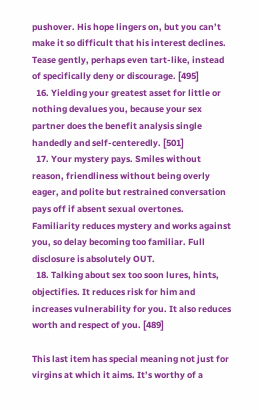pushover. His hope lingers on, but you can’t make it so difficult that his interest declines. Tease gently, perhaps even tart-like, instead of specifically deny or discourage. [495]
  16. Yielding your greatest asset for little or nothing devalues you, because your sex partner does the benefit analysis single handedly and self-centeredly. [501]
  17. Your mystery pays. Smiles without reason, friendliness without being overly eager, and polite but restrained conversation pays off if absent sexual overtones. Familiarity reduces mystery and works against you, so delay becoming too familiar. Full disclosure is absolutely OUT.
  18. Talking about sex too soon lures, hints, objectifies. It reduces risk for him and increases vulnerability for you. It also reduces worth and respect of you. [489]

This last item has special meaning not just for virgins at which it aims. It’s worthy of a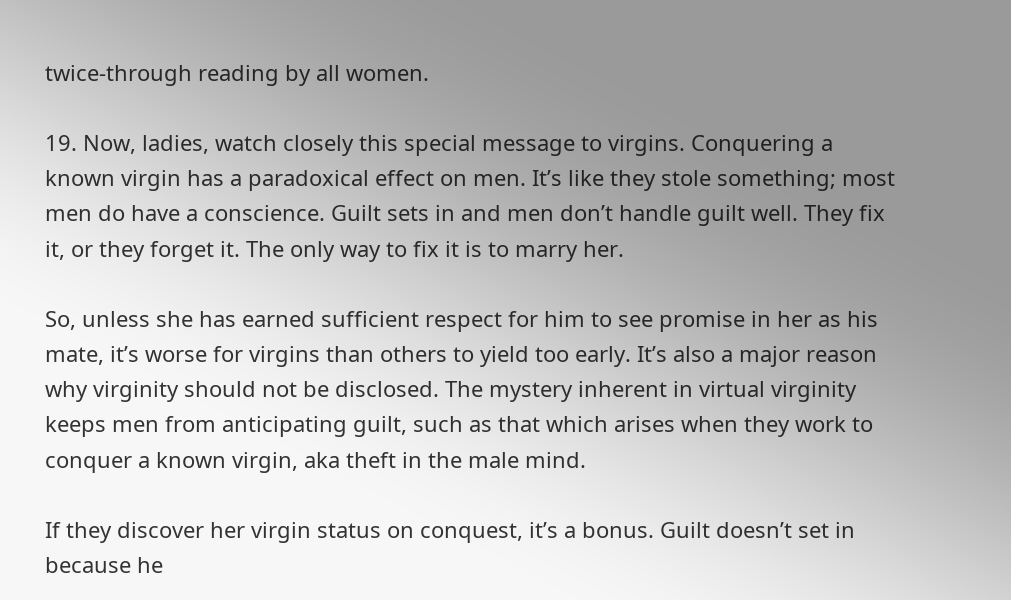twice-through reading by all women.

19. Now, ladies, watch closely this special message to virgins. Conquering a known virgin has a paradoxical effect on men. It’s like they stole something; most men do have a conscience. Guilt sets in and men don’t handle guilt well. They fix it, or they forget it. The only way to fix it is to marry her.

So, unless she has earned sufficient respect for him to see promise in her as his mate, it’s worse for virgins than others to yield too early. It’s also a major reason why virginity should not be disclosed. The mystery inherent in virtual virginity keeps men from anticipating guilt, such as that which arises when they work to conquer a known virgin, aka theft in the male mind.

If they discover her virgin status on conquest, it’s a bonus. Guilt doesn’t set in because he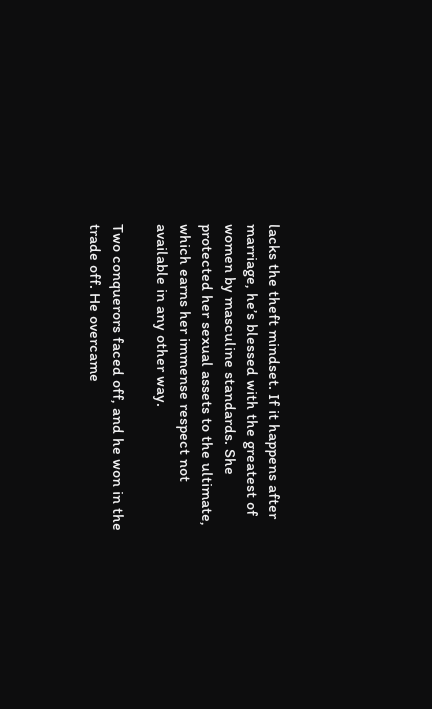lacks the theft mindset. If it happens after marriage, he’s blessed with the greatest of women by masculine standards. She protected her sexual assets to the ultimate, which earns her immense respect not available in any other way.

Two conquerors faced off, and he won in the trade off. He overcame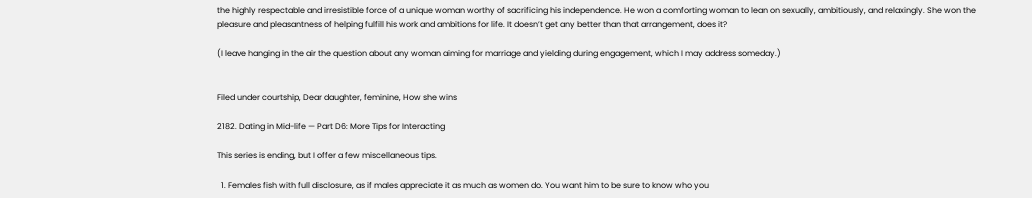the highly respectable and irresistible force of a unique woman worthy of sacrificing his independence. He won a comforting woman to lean on sexually, ambitiously, and relaxingly. She won the pleasure and pleasantness of helping fulfill his work and ambitions for life. It doesn’t get any better than that arrangement, does it?

(I leave hanging in the air the question about any woman aiming for marriage and yielding during engagement, which I may address someday.)


Filed under courtship, Dear daughter, feminine, How she wins

2182. Dating in Mid-life — Part D6: More Tips for Interacting

This series is ending, but I offer a few miscellaneous tips.

  1. Females fish with full disclosure, as if males appreciate it as much as women do. You want him to be sure to know who you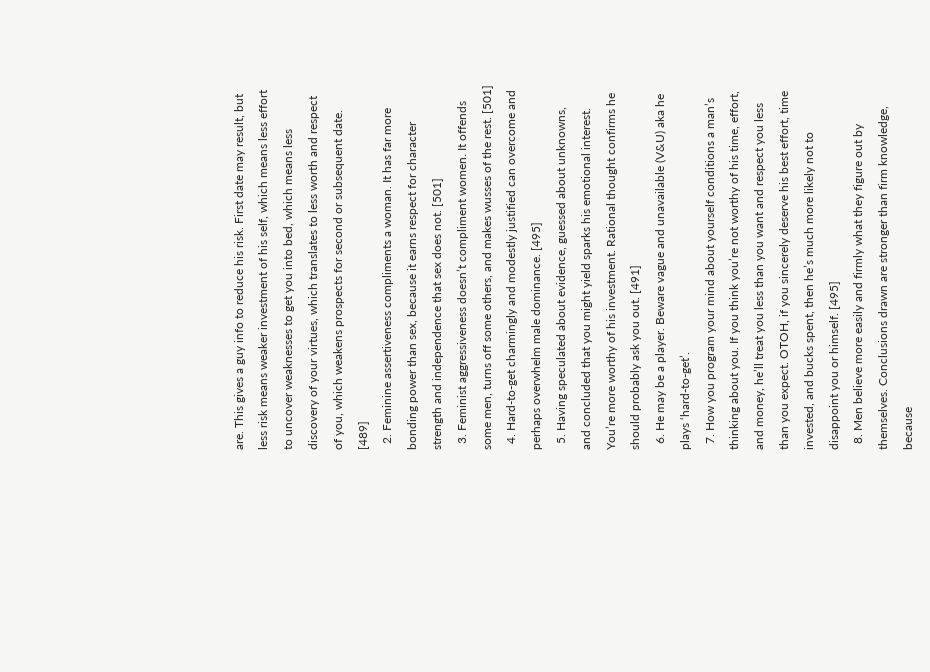are. This gives a guy info to reduce his risk. First date may result, but less risk means weaker investment of his self, which means less effort to uncover weaknesses to get you into bed, which means less discovery of your virtues, which translates to less worth and respect of you, which weakens prospects for second or subsequent date. [489]
  2. Feminine assertiveness compliments a woman. It has far more bonding power than sex, because it earns respect for character strength and independence that sex does not. [501]
  3. Feminist aggressiveness doesn’t compliment women. It offends some men, turns off some others, and makes wusses of the rest. [501]
  4. Hard-to-get charmingly and modestly justified can overcome and perhaps overwhelm male dominance. [495]
  5. Having speculated about evidence, guessed about unknowns, and concluded that you might yield sparks his emotional interest. You’re more worthy of his investment. Rational thought confirms he should probably ask you out. [491]
  6. He may be a player. Beware vague and unavailable (V&U) aka he plays ‘hard-to-get’.
  7. How you program your mind about yourself conditions a man’s thinking about you. If you think you’re not worthy of his time, effort, and money, he’ll treat you less than you want and respect you less than you expect. OTOH, if you sincerely deserve his best effort, time invested, and bucks spent, then he’s much more likely not to disappoint you or himself. [495]
  8. Men believe more easily and firmly what they figure out by themselves. Conclusions drawn are stronger than firm knowledge, because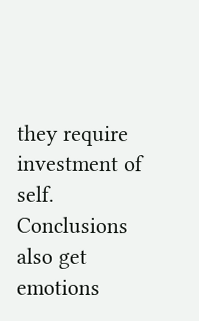they require investment of self. Conclusions also get emotions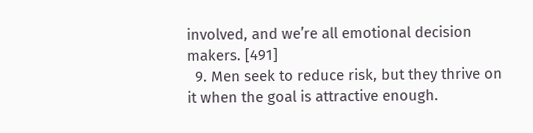involved, and we’re all emotional decision makers. [491]
  9. Men seek to reduce risk, but they thrive on it when the goal is attractive enough.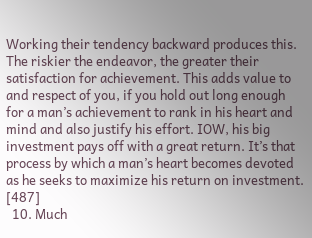Working their tendency backward produces this. The riskier the endeavor, the greater their satisfaction for achievement. This adds value to and respect of you, if you hold out long enough for a man’s achievement to rank in his heart and mind and also justify his effort. IOW, his big investment pays off with a great return. It’s that process by which a man’s heart becomes devoted as he seeks to maximize his return on investment. [487]
  10. Much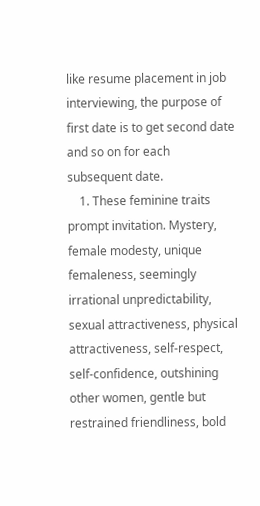like resume placement in job interviewing, the purpose of first date is to get second date and so on for each subsequent date.
    1. These feminine traits prompt invitation. Mystery, female modesty, unique femaleness, seemingly irrational unpredictability, sexual attractiveness, physical attractiveness, self-respect, self-confidence, outshining other women, gentle but restrained friendliness, bold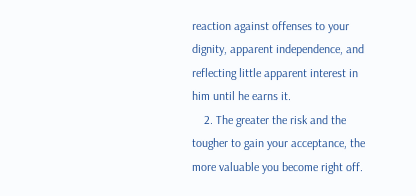reaction against offenses to your dignity, apparent independence, and reflecting little apparent interest in him until he earns it.
    2. The greater the risk and the tougher to gain your acceptance, the more valuable you become right off.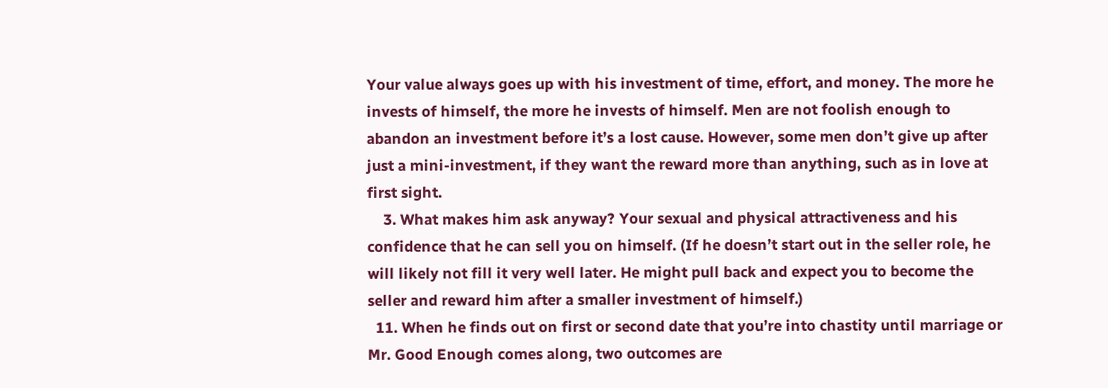Your value always goes up with his investment of time, effort, and money. The more he invests of himself, the more he invests of himself. Men are not foolish enough to abandon an investment before it’s a lost cause. However, some men don’t give up after just a mini-investment, if they want the reward more than anything, such as in love at first sight.
    3. What makes him ask anyway? Your sexual and physical attractiveness and his confidence that he can sell you on himself. (If he doesn’t start out in the seller role, he will likely not fill it very well later. He might pull back and expect you to become the seller and reward him after a smaller investment of himself.)
  11. When he finds out on first or second date that you’re into chastity until marriage or Mr. Good Enough comes along, two outcomes are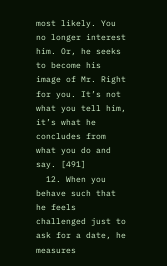most likely. You no longer interest him. Or, he seeks to become his image of Mr. Right for you. It’s not what you tell him, it’s what he concludes from what you do and say. [491]
  12. When you behave such that he feels challenged just to ask for a date, he measures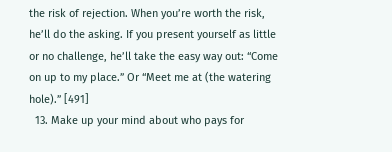the risk of rejection. When you’re worth the risk, he’ll do the asking. If you present yourself as little or no challenge, he’ll take the easy way out: “Come on up to my place.” Or “Meet me at (the watering hole).” [491]
  13. Make up your mind about who pays for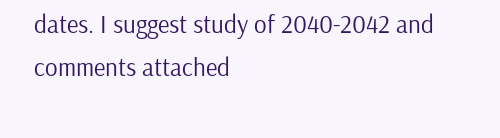dates. I suggest study of 2040-2042 and comments attached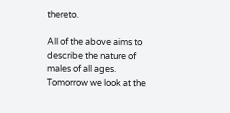thereto.

All of the above aims to describe the nature of males of all ages. Tomorrow we look at the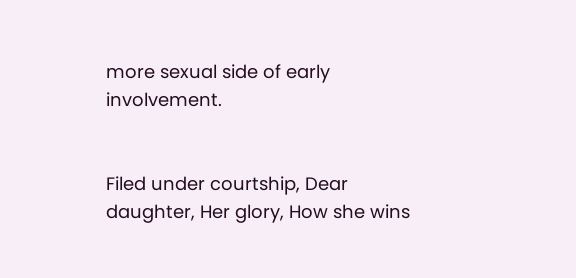more sexual side of early involvement.


Filed under courtship, Dear daughter, Her glory, How she wins